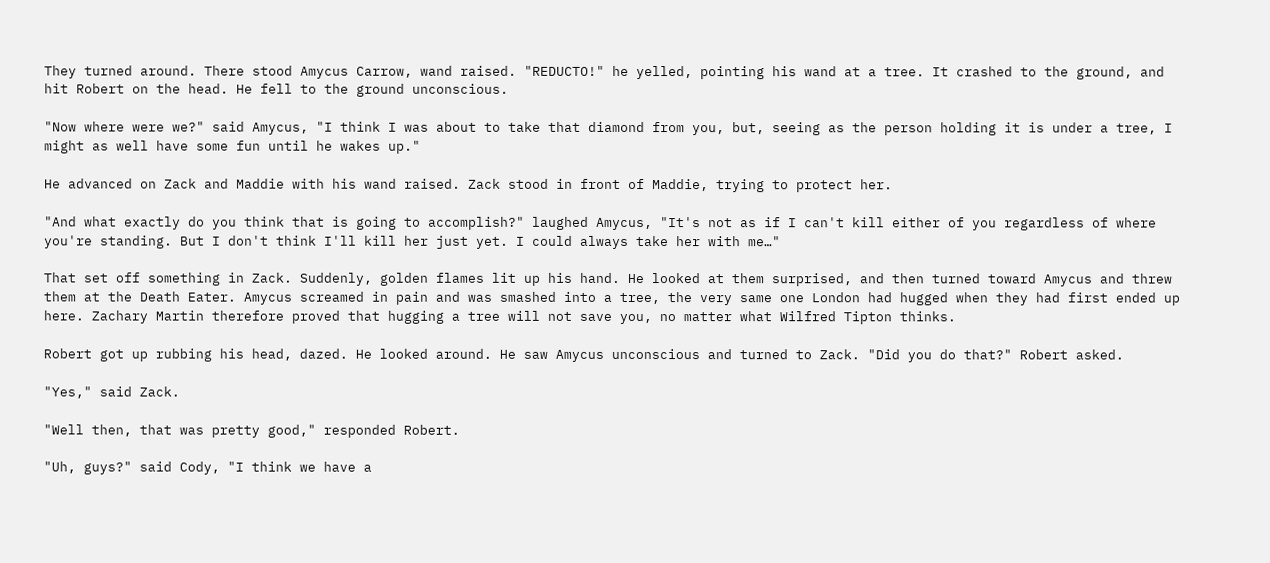They turned around. There stood Amycus Carrow, wand raised. "REDUCTO!" he yelled, pointing his wand at a tree. It crashed to the ground, and hit Robert on the head. He fell to the ground unconscious.

"Now where were we?" said Amycus, "I think I was about to take that diamond from you, but, seeing as the person holding it is under a tree, I might as well have some fun until he wakes up."

He advanced on Zack and Maddie with his wand raised. Zack stood in front of Maddie, trying to protect her.

"And what exactly do you think that is going to accomplish?" laughed Amycus, "It's not as if I can't kill either of you regardless of where you're standing. But I don't think I'll kill her just yet. I could always take her with me…"

That set off something in Zack. Suddenly, golden flames lit up his hand. He looked at them surprised, and then turned toward Amycus and threw them at the Death Eater. Amycus screamed in pain and was smashed into a tree, the very same one London had hugged when they had first ended up here. Zachary Martin therefore proved that hugging a tree will not save you, no matter what Wilfred Tipton thinks.

Robert got up rubbing his head, dazed. He looked around. He saw Amycus unconscious and turned to Zack. "Did you do that?" Robert asked.

"Yes," said Zack.

"Well then, that was pretty good," responded Robert.

"Uh, guys?" said Cody, "I think we have a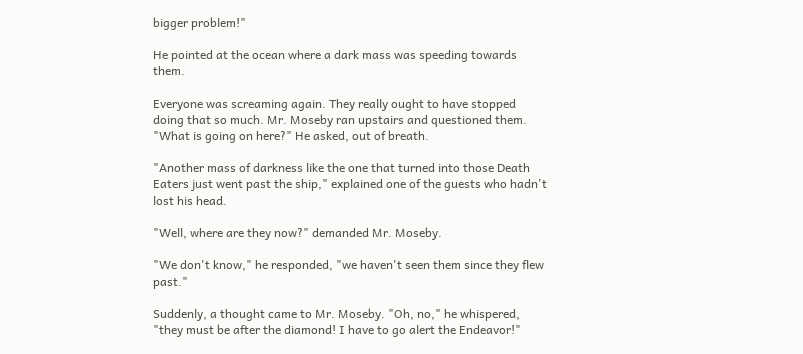bigger problem!"

He pointed at the ocean where a dark mass was speeding towards them.

Everyone was screaming again. They really ought to have stopped doing that so much. Mr. Moseby ran upstairs and questioned them. "What is going on here?" He asked, out of breath.

"Another mass of darkness like the one that turned into those Death Eaters just went past the ship," explained one of the guests who hadn't lost his head.

"Well, where are they now?" demanded Mr. Moseby.

"We don't know," he responded, "we haven't seen them since they flew past."

Suddenly, a thought came to Mr. Moseby. "Oh, no," he whispered, "they must be after the diamond! I have to go alert the Endeavor!"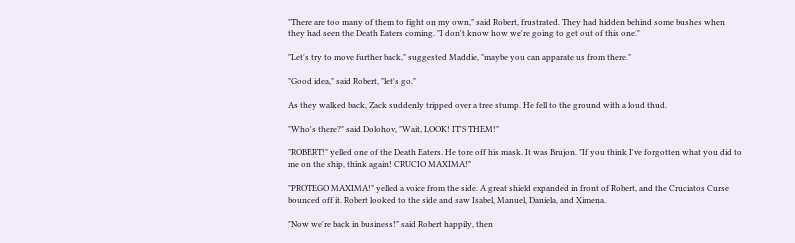"There are too many of them to fight on my own," said Robert, frustrated. They had hidden behind some bushes when they had seen the Death Eaters coming. "I don't know how we're going to get out of this one."

"Let's try to move further back," suggested Maddie, "maybe you can apparate us from there."

"Good idea," said Robert, "let's go."

As they walked back, Zack suddenly tripped over a tree stump. He fell to the ground with a loud thud.

"Who's there?" said Dolohov, "Wait, LOOK! IT'S THEM!"

"ROBERT!" yelled one of the Death Eaters. He tore off his mask. It was Brujon. "If you think I've forgotten what you did to me on the ship, think again! CRUCIO MAXIMA!"

"PROTEGO MAXIMA!" yelled a voice from the side. A great shield expanded in front of Robert, and the Cruciatos Curse bounced off it. Robert looked to the side and saw Isabel, Manuel, Daniela, and Ximena.

"Now we're back in business!" said Robert happily, then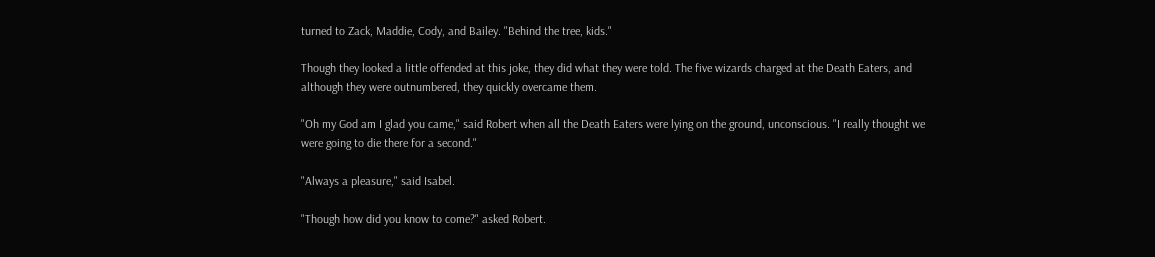turned to Zack, Maddie, Cody, and Bailey. "Behind the tree, kids."

Though they looked a little offended at this joke, they did what they were told. The five wizards charged at the Death Eaters, and although they were outnumbered, they quickly overcame them.

"Oh my God am I glad you came," said Robert when all the Death Eaters were lying on the ground, unconscious. "I really thought we were going to die there for a second."

"Always a pleasure," said Isabel.

"Though how did you know to come?" asked Robert.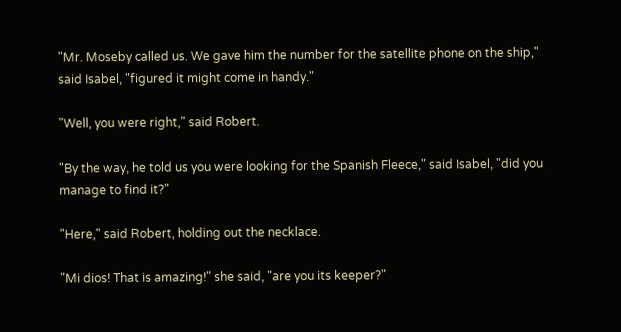"Mr. Moseby called us. We gave him the number for the satellite phone on the ship," said Isabel, "figured it might come in handy."

"Well, you were right," said Robert.

"By the way, he told us you were looking for the Spanish Fleece," said Isabel, "did you manage to find it?"

"Here," said Robert, holding out the necklace.

"Mi dios! That is amazing!" she said, "are you its keeper?"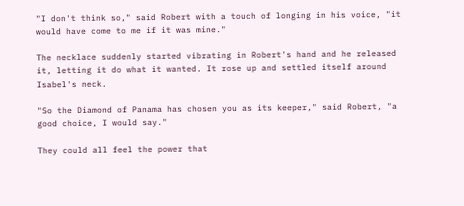"I don't think so," said Robert with a touch of longing in his voice, "it would have come to me if it was mine."

The necklace suddenly started vibrating in Robert's hand and he released it, letting it do what it wanted. It rose up and settled itself around Isabel's neck.

"So the Diamond of Panama has chosen you as its keeper," said Robert, "a good choice, I would say."

They could all feel the power that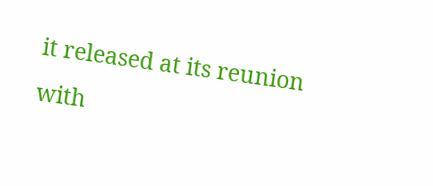it released at its reunion with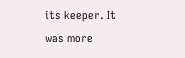its keeper. It was more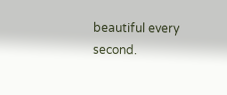beautiful every second.